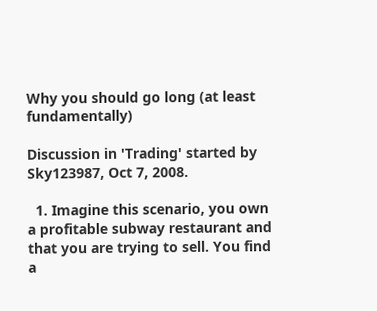Why you should go long (at least fundamentally)

Discussion in 'Trading' started by Sky123987, Oct 7, 2008.

  1. Imagine this scenario, you own a profitable subway restaurant and that you are trying to sell. You find a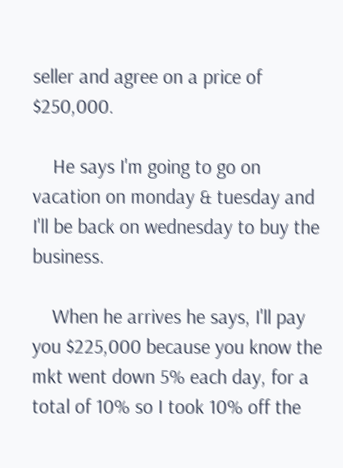seller and agree on a price of $250,000.

    He says I'm going to go on vacation on monday & tuesday and I'll be back on wednesday to buy the business.

    When he arrives he says, I'll pay you $225,000 because you know the mkt went down 5% each day, for a total of 10% so I took 10% off the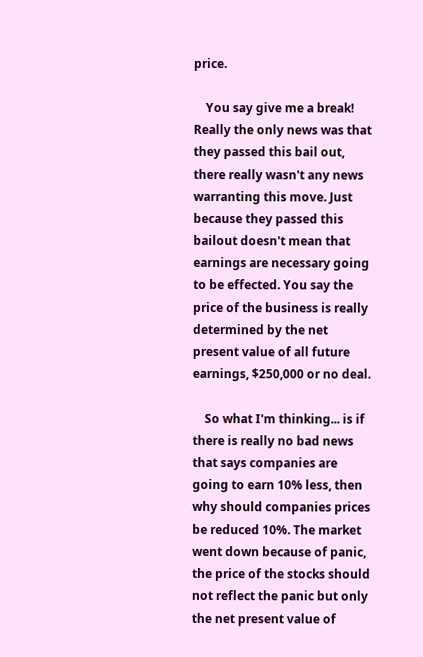price.

    You say give me a break! Really the only news was that they passed this bail out, there really wasn't any news warranting this move. Just because they passed this bailout doesn't mean that earnings are necessary going to be effected. You say the price of the business is really determined by the net present value of all future earnings, $250,000 or no deal.

    So what I'm thinking... is if there is really no bad news that says companies are going to earn 10% less, then why should companies prices be reduced 10%. The market went down because of panic, the price of the stocks should not reflect the panic but only the net present value of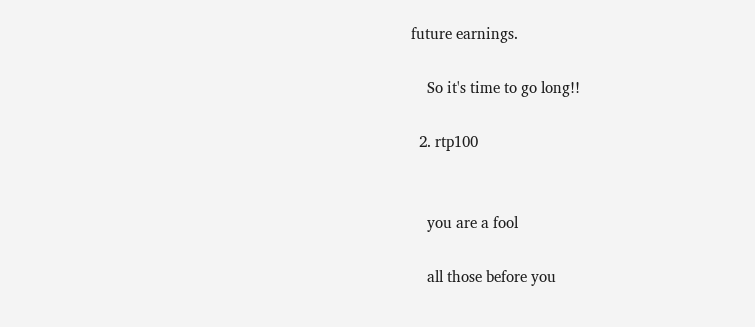future earnings.

    So it's time to go long!!

  2. rtp100


    you are a fool

    all those before you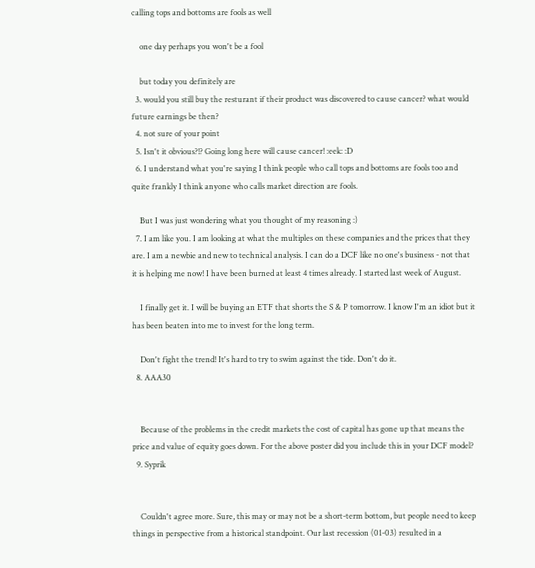calling tops and bottoms are fools as well

    one day perhaps you won't be a fool

    but today you definitely are
  3. would you still buy the resturant if their product was discovered to cause cancer? what would future earnings be then?
  4. not sure of your point
  5. Isn't it obvious?!? Going long here will cause cancer! :eek: :D
  6. I understand what you're saying I think people who call tops and bottoms are fools too and quite frankly I think anyone who calls market direction are fools.

    But I was just wondering what you thought of my reasoning :)
  7. I am like you. I am looking at what the multiples on these companies and the prices that they are. I am a newbie and new to technical analysis. I can do a DCF like no one's business - not that it is helping me now! I have been burned at least 4 times already. I started last week of August.

    I finally get it. I will be buying an ETF that shorts the S & P tomorrow. I know I'm an idiot but it has been beaten into me to invest for the long term.

    Don't fight the trend! It's hard to try to swim against the tide. Don't do it.
  8. AAA30


    Because of the problems in the credit markets the cost of capital has gone up that means the price and value of equity goes down. For the above poster did you include this in your DCF model?
  9. Syprik


    Couldn't agree more. Sure, this may or may not be a short-term bottom, but people need to keep things in perspective from a historical standpoint. Our last recession (01-03) resulted in a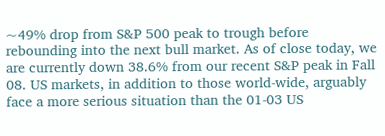~49% drop from S&P 500 peak to trough before rebounding into the next bull market. As of close today, we are currently down 38.6% from our recent S&P peak in Fall 08. US markets, in addition to those world-wide, arguably face a more serious situation than the 01-03 US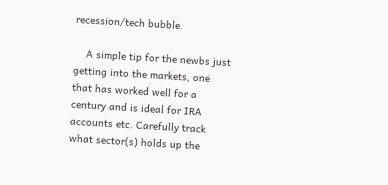recession/tech bubble.

    A simple tip for the newbs just getting into the markets, one that has worked well for a century and is ideal for IRA accounts etc. Carefully track what sector(s) holds up the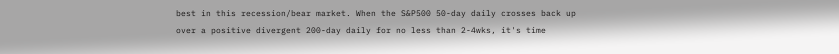best in this recession/bear market. When the S&P500 50-day daily crosses back up over a positive divergent 200-day daily for no less than 2-4wks, it's time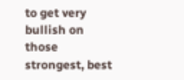to get very bullish on those strongest, best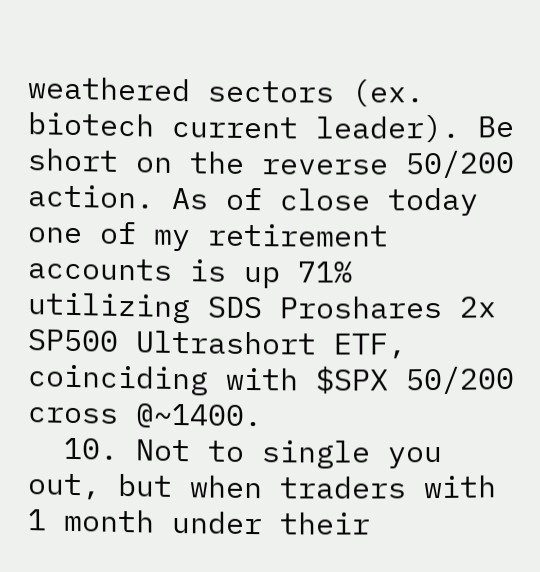weathered sectors (ex. biotech current leader). Be short on the reverse 50/200 action. As of close today one of my retirement accounts is up 71% utilizing SDS Proshares 2x SP500 Ultrashort ETF, coinciding with $SPX 50/200 cross @~1400.
  10. Not to single you out, but when traders with 1 month under their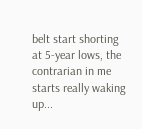belt start shorting at 5-year lows, the contrarian in me starts really waking up...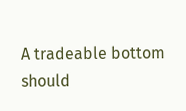A tradeable bottom should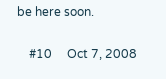be here soon.

    #10     Oct 7, 2008